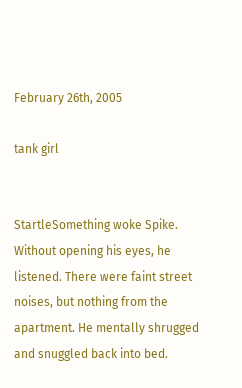February 26th, 2005

tank girl


StartleSomething woke Spike. Without opening his eyes, he listened. There were faint street noises, but nothing from the apartment. He mentally shrugged and snuggled back into bed.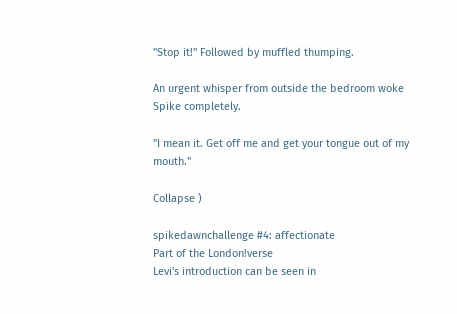"Stop it!" Followed by muffled thumping.

An urgent whisper from outside the bedroom woke Spike completely.

"I mean it. Get off me and get your tongue out of my mouth."

Collapse )

spikedawnchallenge #4: affectionate
Part of the London!verse
Levi's introduction can be seen in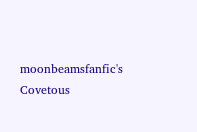moonbeamsfanfic's Covetous